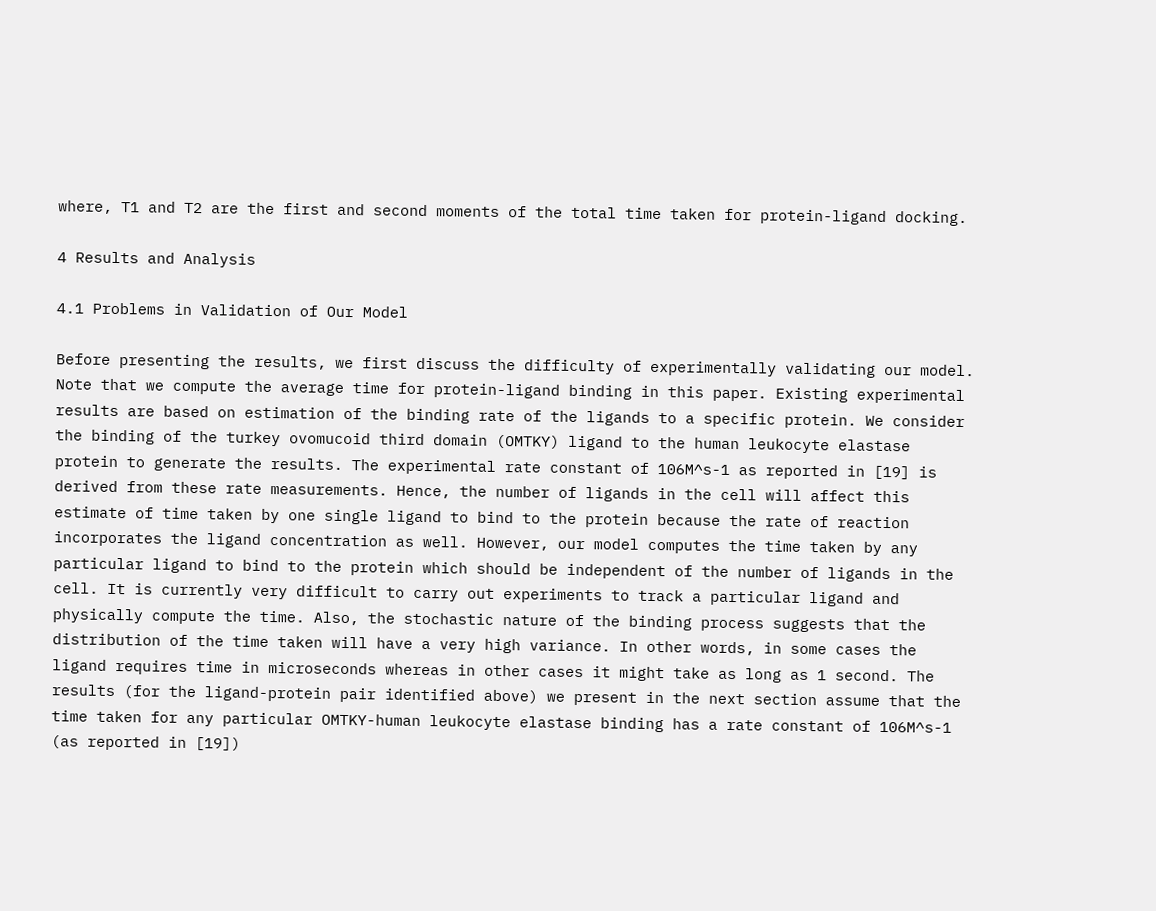where, T1 and T2 are the first and second moments of the total time taken for protein-ligand docking.

4 Results and Analysis

4.1 Problems in Validation of Our Model

Before presenting the results, we first discuss the difficulty of experimentally validating our model. Note that we compute the average time for protein-ligand binding in this paper. Existing experimental results are based on estimation of the binding rate of the ligands to a specific protein. We consider the binding of the turkey ovomucoid third domain (OMTKY) ligand to the human leukocyte elastase protein to generate the results. The experimental rate constant of 106M^s-1 as reported in [19] is derived from these rate measurements. Hence, the number of ligands in the cell will affect this estimate of time taken by one single ligand to bind to the protein because the rate of reaction incorporates the ligand concentration as well. However, our model computes the time taken by any particular ligand to bind to the protein which should be independent of the number of ligands in the cell. It is currently very difficult to carry out experiments to track a particular ligand and physically compute the time. Also, the stochastic nature of the binding process suggests that the distribution of the time taken will have a very high variance. In other words, in some cases the ligand requires time in microseconds whereas in other cases it might take as long as 1 second. The results (for the ligand-protein pair identified above) we present in the next section assume that the time taken for any particular OMTKY-human leukocyte elastase binding has a rate constant of 106M^s-1 (as reported in [19])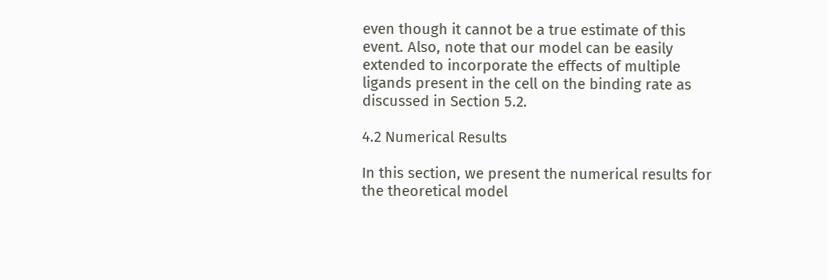even though it cannot be a true estimate of this event. Also, note that our model can be easily extended to incorporate the effects of multiple ligands present in the cell on the binding rate as discussed in Section 5.2.

4.2 Numerical Results

In this section, we present the numerical results for the theoretical model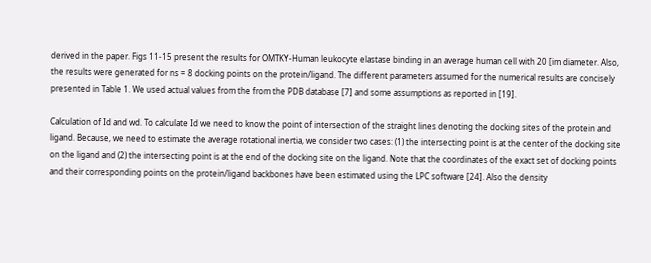derived in the paper. Figs 11-15 present the results for OMTKY-Human leukocyte elastase binding in an average human cell with 20 [im diameter. Also, the results were generated for ns = 8 docking points on the protein/ligand. The different parameters assumed for the numerical results are concisely presented in Table 1. We used actual values from the from the PDB database [7] and some assumptions as reported in [19].

Calculation of Id and wd. To calculate Id we need to know the point of intersection of the straight lines denoting the docking sites of the protein and ligand. Because, we need to estimate the average rotational inertia, we consider two cases: (1) the intersecting point is at the center of the docking site on the ligand and (2) the intersecting point is at the end of the docking site on the ligand. Note that the coordinates of the exact set of docking points and their corresponding points on the protein/ligand backbones have been estimated using the LPC software [24]. Also the density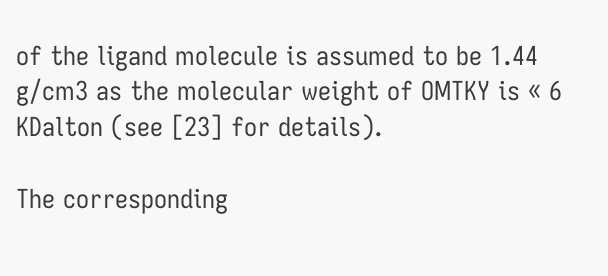of the ligand molecule is assumed to be 1.44 g/cm3 as the molecular weight of OMTKY is « 6 KDalton (see [23] for details).

The corresponding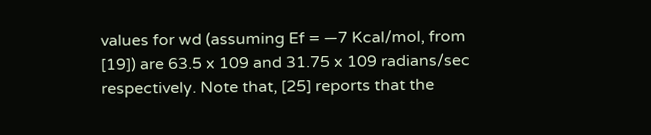values for wd (assuming Ef = —7 Kcal/mol, from [19]) are 63.5 x 109 and 31.75 x 109 radians/sec respectively. Note that, [25] reports that the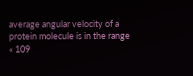average angular velocity of a protein molecule is in the range « 109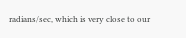radians/sec, which is very close to our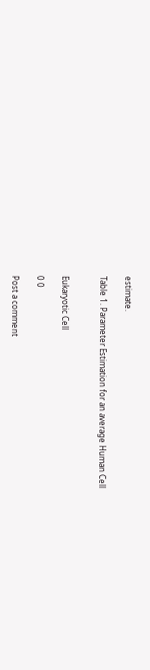estimate.

Table 1. Parameter Estimation for an average Human Cell


Eukaryotic Cell

0 0

Post a comment